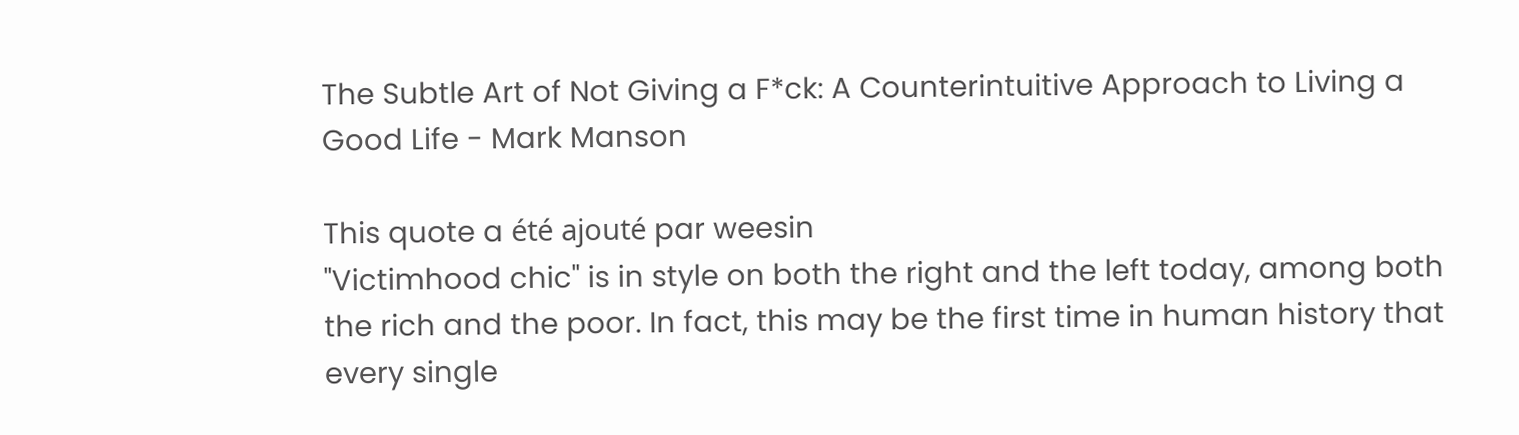The Subtle Art of Not Giving a F*ck: A Counterintuitive Approach to Living a Good Life - Mark Manson

This quote a été ajouté par weesin
"Victimhood chic" is in style on both the right and the left today, among both the rich and the poor. In fact, this may be the first time in human history that every single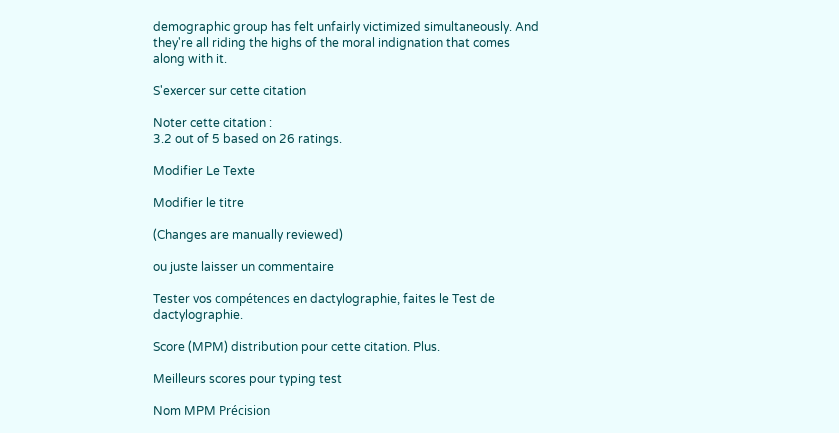demographic group has felt unfairly victimized simultaneously. And they're all riding the highs of the moral indignation that comes along with it.

S'exercer sur cette citation

Noter cette citation :
3.2 out of 5 based on 26 ratings.

Modifier Le Texte

Modifier le titre

(Changes are manually reviewed)

ou juste laisser un commentaire

Tester vos compétences en dactylographie, faites le Test de dactylographie.

Score (MPM) distribution pour cette citation. Plus.

Meilleurs scores pour typing test

Nom MPM Précision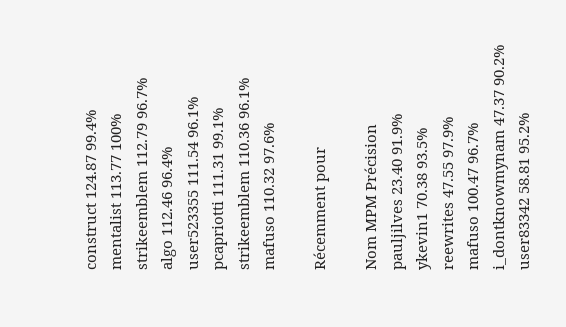construct 124.87 99.4%
mentalist 113.77 100%
strikeemblem 112.79 96.7%
algo 112.46 96.4%
user523355 111.54 96.1%
pcapriotti 111.31 99.1%
strikeemblem 110.36 96.1%
mafuso 110.32 97.6%

Récemment pour

Nom MPM Précision
pauljilves 23.40 91.9%
ykevin1 70.38 93.5%
reewrites 47.55 97.9%
mafuso 100.47 96.7%
i_dontknowmynam 47.37 90.2%
user83342 58.81 95.2%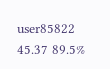user85822 45.37 89.5%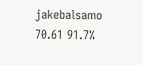jakebalsamo 70.61 91.7%